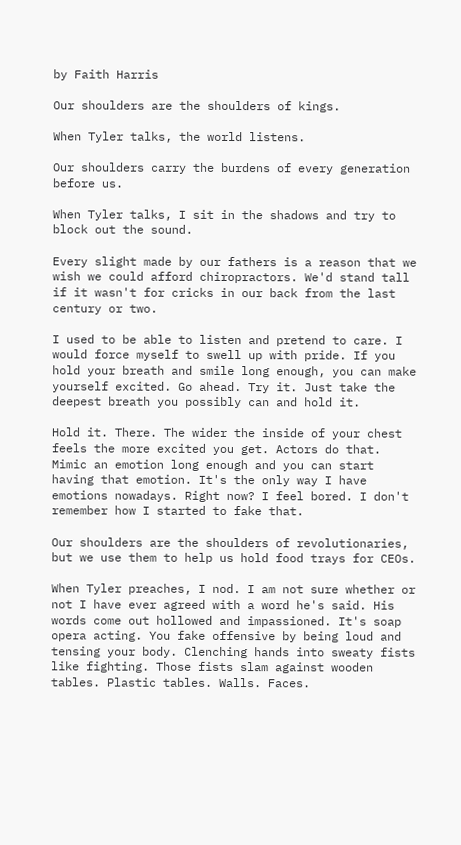by Faith Harris

Our shoulders are the shoulders of kings.

When Tyler talks, the world listens.

Our shoulders carry the burdens of every generation before us.

When Tyler talks, I sit in the shadows and try to block out the sound.

Every slight made by our fathers is a reason that we wish we could afford chiropractors. We'd stand tall if it wasn't for cricks in our back from the last century or two.

I used to be able to listen and pretend to care. I would force myself to swell up with pride. If you hold your breath and smile long enough, you can make yourself excited. Go ahead. Try it. Just take the deepest breath you possibly can and hold it.

Hold it. There. The wider the inside of your chest feels the more excited you get. Actors do that. Mimic an emotion long enough and you can start having that emotion. It's the only way I have emotions nowadays. Right now? I feel bored. I don't remember how I started to fake that.

Our shoulders are the shoulders of revolutionaries, but we use them to help us hold food trays for CEOs.

When Tyler preaches, I nod. I am not sure whether or not I have ever agreed with a word he's said. His words come out hollowed and impassioned. It's soap opera acting. You fake offensive by being loud and tensing your body. Clenching hands into sweaty fists like fighting. Those fists slam against wooden tables. Plastic tables. Walls. Faces.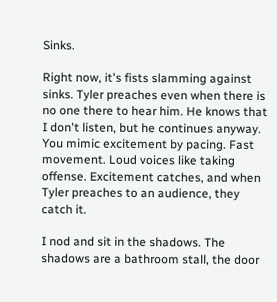Sinks.

Right now, it's fists slamming against sinks. Tyler preaches even when there is no one there to hear him. He knows that I don't listen, but he continues anyway. You mimic excitement by pacing. Fast movement. Loud voices like taking offense. Excitement catches, and when Tyler preaches to an audience, they catch it.

I nod and sit in the shadows. The shadows are a bathroom stall, the door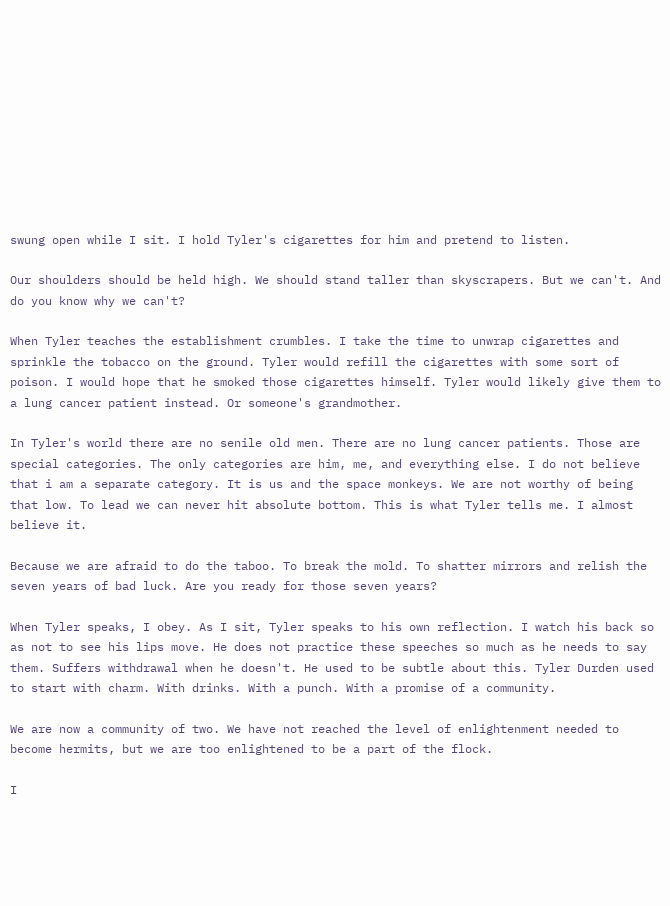swung open while I sit. I hold Tyler's cigarettes for him and pretend to listen.

Our shoulders should be held high. We should stand taller than skyscrapers. But we can't. And do you know why we can't?

When Tyler teaches the establishment crumbles. I take the time to unwrap cigarettes and sprinkle the tobacco on the ground. Tyler would refill the cigarettes with some sort of poison. I would hope that he smoked those cigarettes himself. Tyler would likely give them to a lung cancer patient instead. Or someone's grandmother.

In Tyler's world there are no senile old men. There are no lung cancer patients. Those are special categories. The only categories are him, me, and everything else. I do not believe that i am a separate category. It is us and the space monkeys. We are not worthy of being that low. To lead we can never hit absolute bottom. This is what Tyler tells me. I almost believe it.

Because we are afraid to do the taboo. To break the mold. To shatter mirrors and relish the seven years of bad luck. Are you ready for those seven years?

When Tyler speaks, I obey. As I sit, Tyler speaks to his own reflection. I watch his back so as not to see his lips move. He does not practice these speeches so much as he needs to say them. Suffers withdrawal when he doesn't. He used to be subtle about this. Tyler Durden used to start with charm. With drinks. With a punch. With a promise of a community.

We are now a community of two. We have not reached the level of enlightenment needed to become hermits, but we are too enlightened to be a part of the flock.

I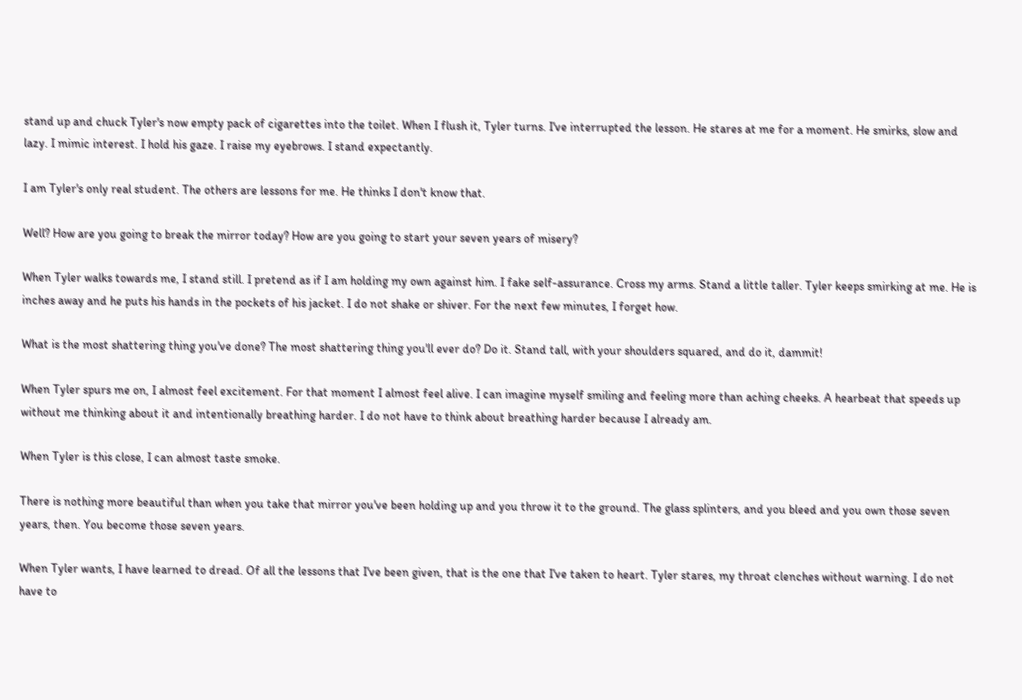stand up and chuck Tyler's now empty pack of cigarettes into the toilet. When I flush it, Tyler turns. I've interrupted the lesson. He stares at me for a moment. He smirks, slow and lazy. I mimic interest. I hold his gaze. I raise my eyebrows. I stand expectantly.

I am Tyler's only real student. The others are lessons for me. He thinks I don't know that.

Well? How are you going to break the mirror today? How are you going to start your seven years of misery?

When Tyler walks towards me, I stand still. I pretend as if I am holding my own against him. I fake self-assurance. Cross my arms. Stand a little taller. Tyler keeps smirking at me. He is inches away and he puts his hands in the pockets of his jacket. I do not shake or shiver. For the next few minutes, I forget how.

What is the most shattering thing you've done? The most shattering thing you'll ever do? Do it. Stand tall, with your shoulders squared, and do it, dammit!

When Tyler spurs me on, I almost feel excitement. For that moment I almost feel alive. I can imagine myself smiling and feeling more than aching cheeks. A hearbeat that speeds up without me thinking about it and intentionally breathing harder. I do not have to think about breathing harder because I already am.

When Tyler is this close, I can almost taste smoke.

There is nothing more beautiful than when you take that mirror you've been holding up and you throw it to the ground. The glass splinters, and you bleed and you own those seven years, then. You become those seven years.

When Tyler wants, I have learned to dread. Of all the lessons that I've been given, that is the one that I've taken to heart. Tyler stares, my throat clenches without warning. I do not have to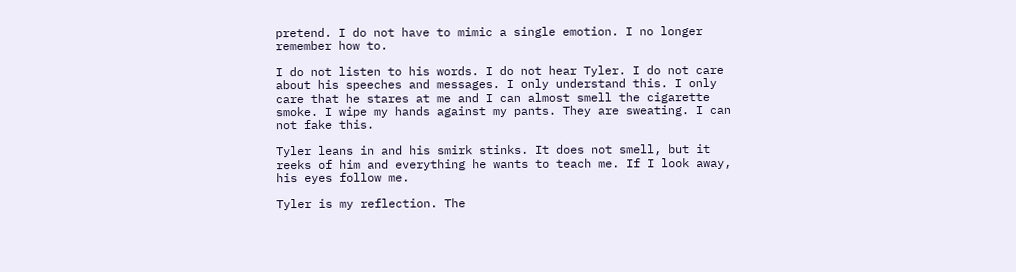pretend. I do not have to mimic a single emotion. I no longer remember how to.

I do not listen to his words. I do not hear Tyler. I do not care about his speeches and messages. I only understand this. I only care that he stares at me and I can almost smell the cigarette smoke. I wipe my hands against my pants. They are sweating. I can not fake this.

Tyler leans in and his smirk stinks. It does not smell, but it reeks of him and everything he wants to teach me. If I look away, his eyes follow me.

Tyler is my reflection. The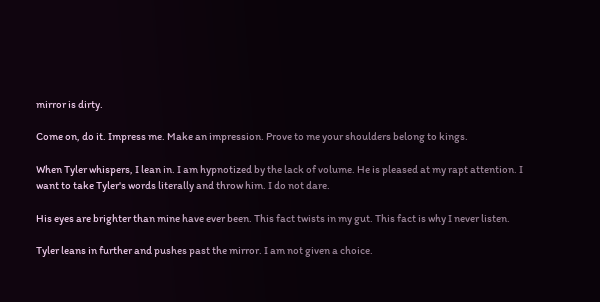mirror is dirty.

Come on, do it. Impress me. Make an impression. Prove to me your shoulders belong to kings.

When Tyler whispers, I lean in. I am hypnotized by the lack of volume. He is pleased at my rapt attention. I want to take Tyler's words literally and throw him. I do not dare.

His eyes are brighter than mine have ever been. This fact twists in my gut. This fact is why I never listen.

Tyler leans in further and pushes past the mirror. I am not given a choice.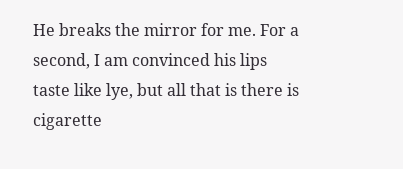He breaks the mirror for me. For a second, I am convinced his lips taste like lye, but all that is there is cigarette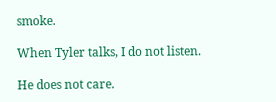smoke.

When Tyler talks, I do not listen.

He does not care.